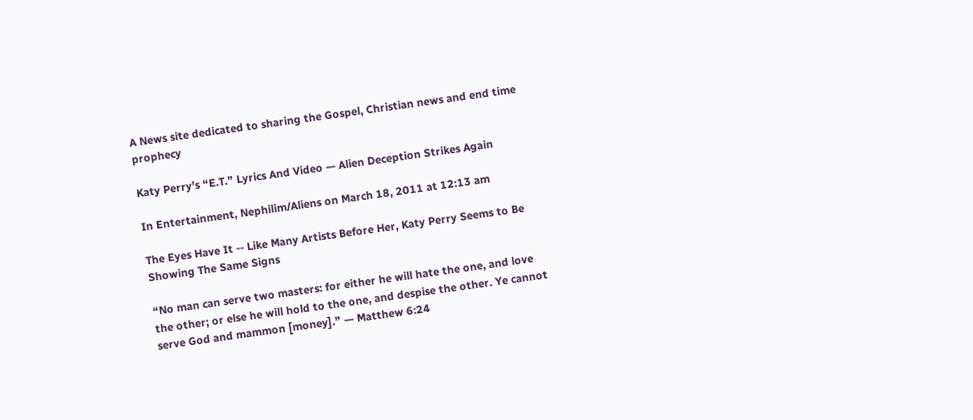A News site dedicated to sharing the Gospel, Christian news and end time prophecy

Katy Perry’s “E.T.” Lyrics And Video — Alien Deception Strikes Again

In Entertainment, Nephilim/Aliens on March 18, 2011 at 12:13 am

The Eyes Have It -- Like Many Artists Before Her, Katy Perry Seems to Be Showing The Same Signs

“No man can serve two masters: for either he will hate the one, and love the other; or else he will hold to the one, and despise the other. Ye cannot serve God and mammon [money].” — Matthew 6:24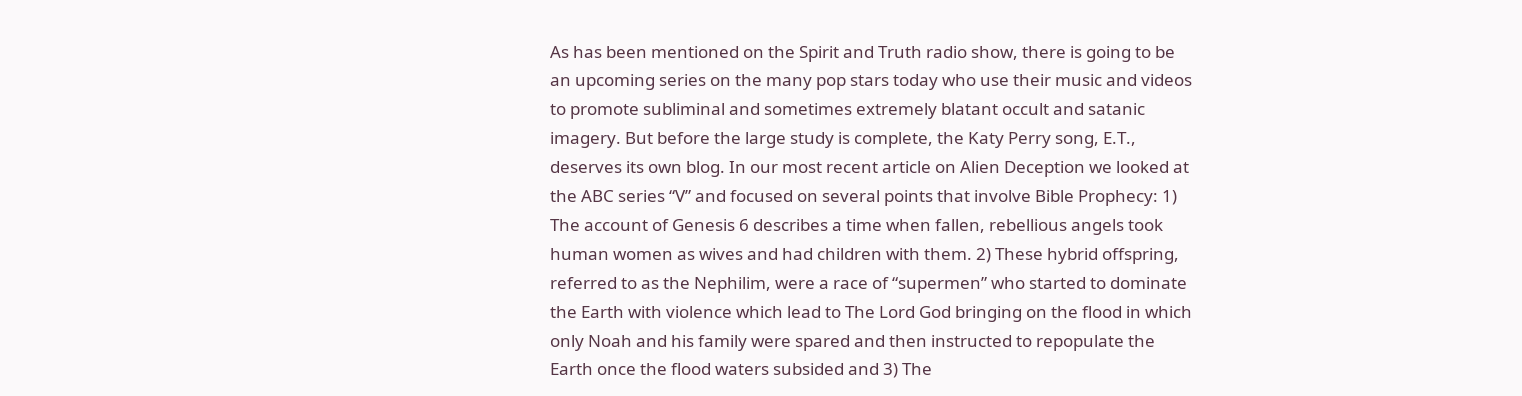As has been mentioned on the Spirit and Truth radio show, there is going to be an upcoming series on the many pop stars today who use their music and videos to promote subliminal and sometimes extremely blatant occult and satanic imagery. But before the large study is complete, the Katy Perry song, E.T., deserves its own blog. In our most recent article on Alien Deception we looked at the ABC series “V” and focused on several points that involve Bible Prophecy: 1) The account of Genesis 6 describes a time when fallen, rebellious angels took human women as wives and had children with them. 2) These hybrid offspring, referred to as the Nephilim, were a race of “supermen” who started to dominate the Earth with violence which lead to The Lord God bringing on the flood in which only Noah and his family were spared and then instructed to repopulate the Earth once the flood waters subsided and 3) The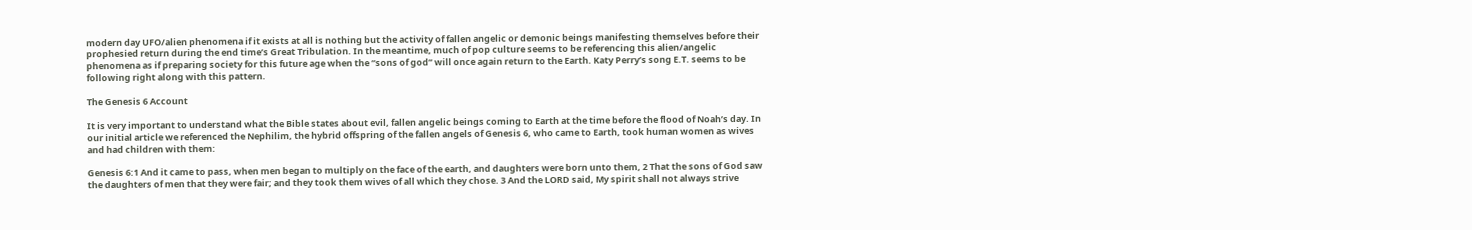modern day UFO/alien phenomena if it exists at all is nothing but the activity of fallen angelic or demonic beings manifesting themselves before their prophesied return during the end time’s Great Tribulation. In the meantime, much of pop culture seems to be referencing this alien/angelic phenomena as if preparing society for this future age when the “sons of god” will once again return to the Earth. Katy Perry’s song E.T. seems to be following right along with this pattern.

The Genesis 6 Account

It is very important to understand what the Bible states about evil, fallen angelic beings coming to Earth at the time before the flood of Noah’s day. In our initial article we referenced the Nephilim, the hybrid offspring of the fallen angels of Genesis 6, who came to Earth, took human women as wives and had children with them:

Genesis 6:1 And it came to pass, when men began to multiply on the face of the earth, and daughters were born unto them, 2 That the sons of God saw the daughters of men that they were fair; and they took them wives of all which they chose. 3 And the LORD said, My spirit shall not always strive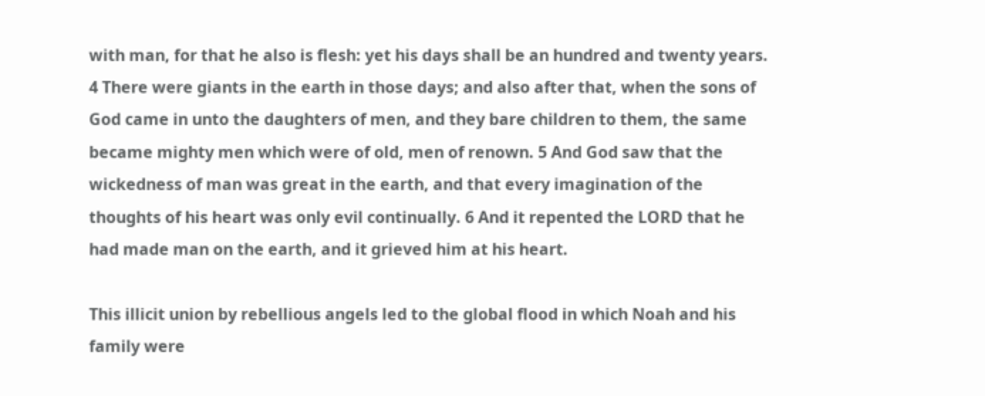with man, for that he also is flesh: yet his days shall be an hundred and twenty years. 4 There were giants in the earth in those days; and also after that, when the sons of God came in unto the daughters of men, and they bare children to them, the same became mighty men which were of old, men of renown. 5 And God saw that the wickedness of man was great in the earth, and that every imagination of the thoughts of his heart was only evil continually. 6 And it repented the LORD that he had made man on the earth, and it grieved him at his heart.

This illicit union by rebellious angels led to the global flood in which Noah and his family were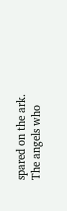spared on the ark. The angels who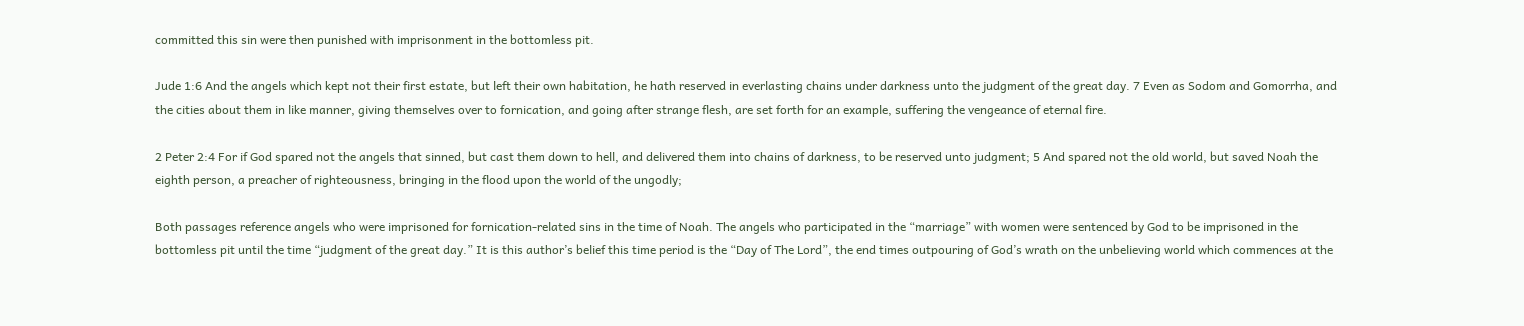committed this sin were then punished with imprisonment in the bottomless pit.

Jude 1:6 And the angels which kept not their first estate, but left their own habitation, he hath reserved in everlasting chains under darkness unto the judgment of the great day. 7 Even as Sodom and Gomorrha, and the cities about them in like manner, giving themselves over to fornication, and going after strange flesh, are set forth for an example, suffering the vengeance of eternal fire.

2 Peter 2:4 For if God spared not the angels that sinned, but cast them down to hell, and delivered them into chains of darkness, to be reserved unto judgment; 5 And spared not the old world, but saved Noah the eighth person, a preacher of righteousness, bringing in the flood upon the world of the ungodly;

Both passages reference angels who were imprisoned for fornication-related sins in the time of Noah. The angels who participated in the “marriage” with women were sentenced by God to be imprisoned in the bottomless pit until the time “judgment of the great day.” It is this author’s belief this time period is the “Day of The Lord”, the end times outpouring of God’s wrath on the unbelieving world which commences at the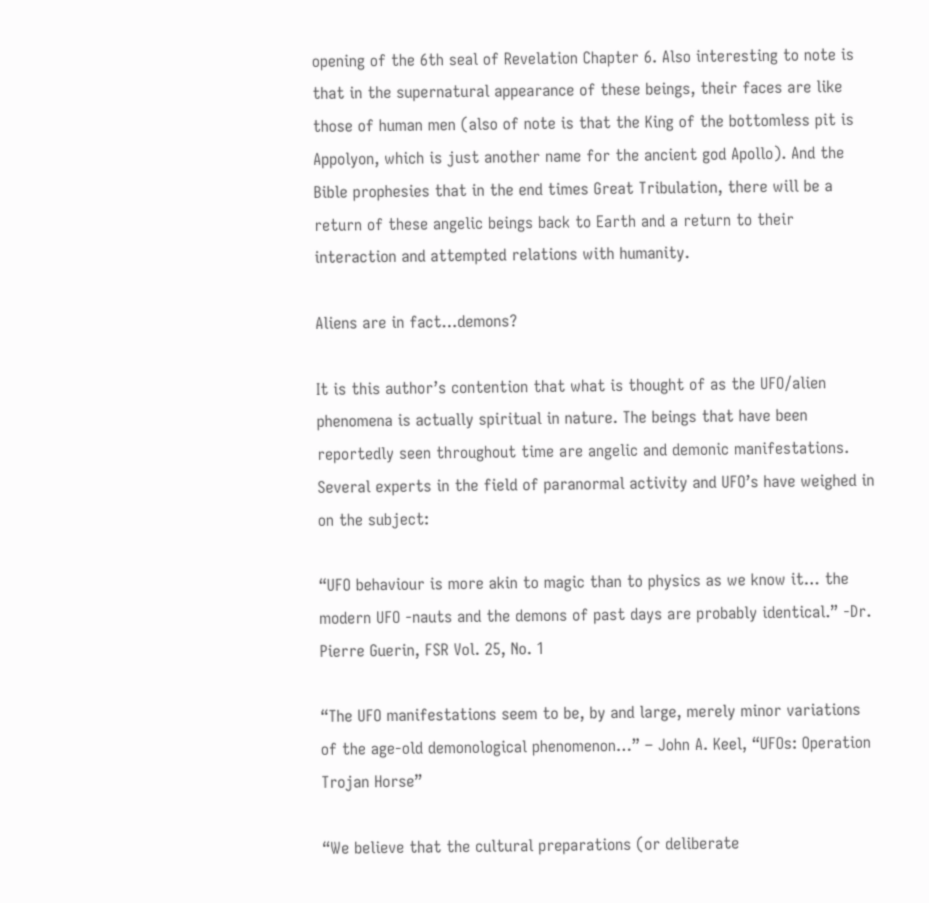opening of the 6th seal of Revelation Chapter 6. Also interesting to note is that in the supernatural appearance of these beings, their faces are like those of human men (also of note is that the King of the bottomless pit is Appolyon, which is just another name for the ancient god Apollo). And the Bible prophesies that in the end times Great Tribulation, there will be a return of these angelic beings back to Earth and a return to their interaction and attempted relations with humanity.

Aliens are in fact…demons?

It is this author’s contention that what is thought of as the UFO/alien phenomena is actually spiritual in nature. The beings that have been reportedly seen throughout time are angelic and demonic manifestations. Several experts in the field of paranormal activity and UFO’s have weighed in on the subject:

“UFO behaviour is more akin to magic than to physics as we know it… the modern UFO -nauts and the demons of past days are probably identical.” -Dr. Pierre Guerin, FSR Vol. 25, No. 1

“The UFO manifestations seem to be, by and large, merely minor variations of the age-old demonological phenomenon…” – John A. Keel, “UFOs: Operation Trojan Horse”

“We believe that the cultural preparations (or deliberate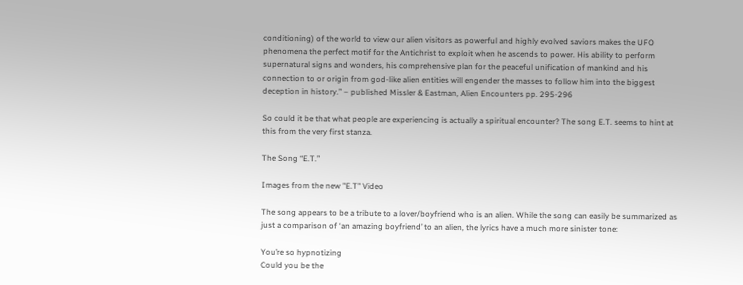conditioning) of the world to view our alien visitors as powerful and highly evolved saviors makes the UFO phenomena the perfect motif for the Antichrist to exploit when he ascends to power. His ability to perform supernatural signs and wonders, his comprehensive plan for the peaceful unification of mankind and his connection to or origin from god-like alien entities will engender the masses to follow him into the biggest deception in history.” – published Missler & Eastman, Alien Encounters pp. 295-296

So could it be that what people are experiencing is actually a spiritual encounter? The song E.T. seems to hint at this from the very first stanza.

The Song “E.T.”

Images from the new "E.T" Video

The song appears to be a tribute to a lover/boyfriend who is an alien. While the song can easily be summarized as just a comparison of ‘an amazing boyfriend’ to an alien, the lyrics have a much more sinister tone:

You’re so hypnotizing
Could you be the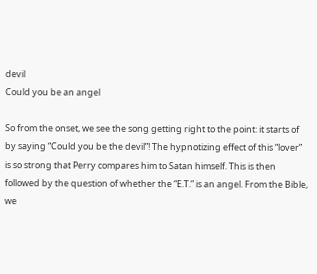devil
Could you be an angel

So from the onset, we see the song getting right to the point: it starts of by saying “Could you be the devil”! The hypnotizing effect of this “lover” is so strong that Perry compares him to Satan himself. This is then followed by the question of whether the “E.T.” is an angel. From the Bible, we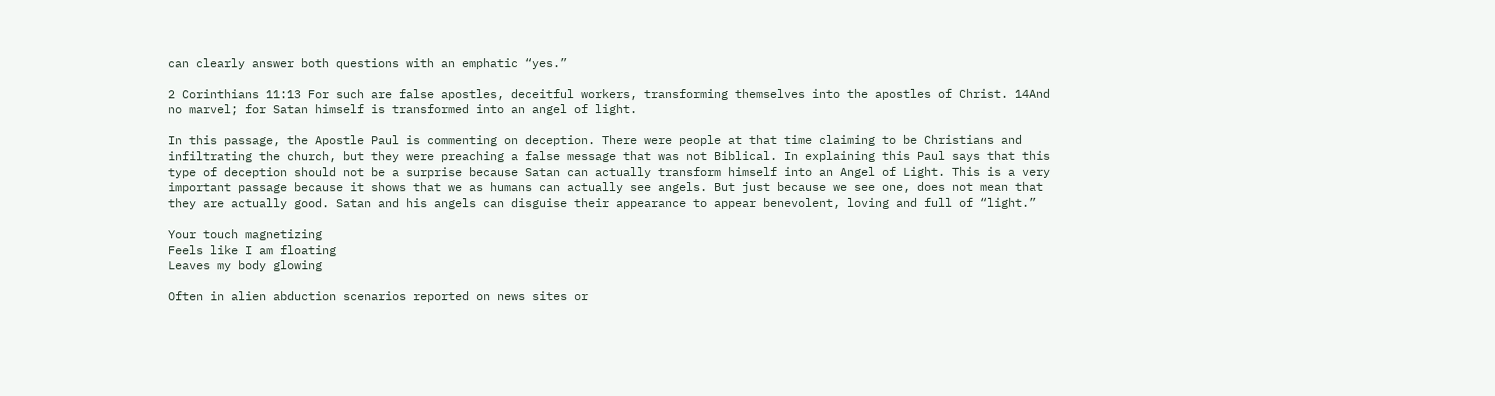can clearly answer both questions with an emphatic “yes.”

2 Corinthians 11:13 For such are false apostles, deceitful workers, transforming themselves into the apostles of Christ. 14And no marvel; for Satan himself is transformed into an angel of light.

In this passage, the Apostle Paul is commenting on deception. There were people at that time claiming to be Christians and infiltrating the church, but they were preaching a false message that was not Biblical. In explaining this Paul says that this type of deception should not be a surprise because Satan can actually transform himself into an Angel of Light. This is a very important passage because it shows that we as humans can actually see angels. But just because we see one, does not mean that they are actually good. Satan and his angels can disguise their appearance to appear benevolent, loving and full of “light.”

Your touch magnetizing
Feels like I am floating
Leaves my body glowing

Often in alien abduction scenarios reported on news sites or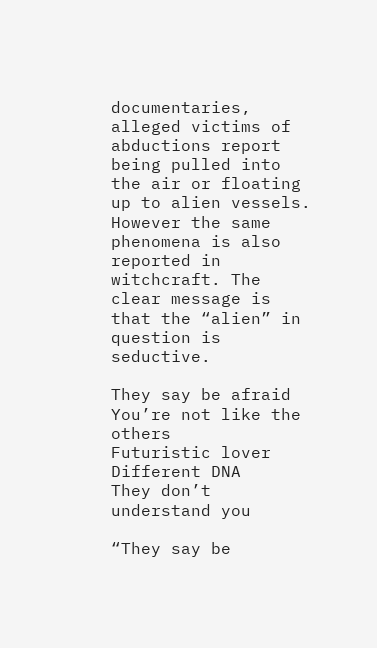documentaries, alleged victims of abductions report being pulled into the air or floating up to alien vessels. However the same phenomena is also reported in witchcraft. The clear message is that the “alien” in question is seductive.

They say be afraid
You’re not like the others
Futuristic lover
Different DNA
They don’t understand you

“They say be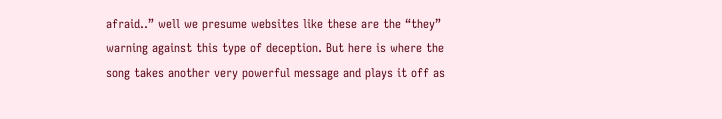afraid..” well we presume websites like these are the “they” warning against this type of deception. But here is where the song takes another very powerful message and plays it off as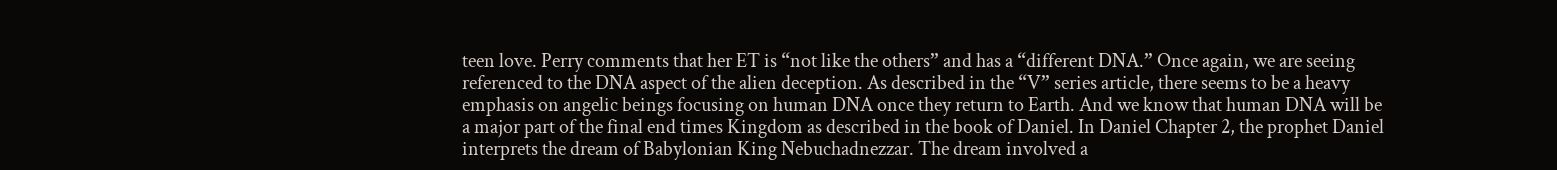teen love. Perry comments that her ET is “not like the others” and has a “different DNA.” Once again, we are seeing referenced to the DNA aspect of the alien deception. As described in the “V” series article, there seems to be a heavy emphasis on angelic beings focusing on human DNA once they return to Earth. And we know that human DNA will be a major part of the final end times Kingdom as described in the book of Daniel. In Daniel Chapter 2, the prophet Daniel interprets the dream of Babylonian King Nebuchadnezzar. The dream involved a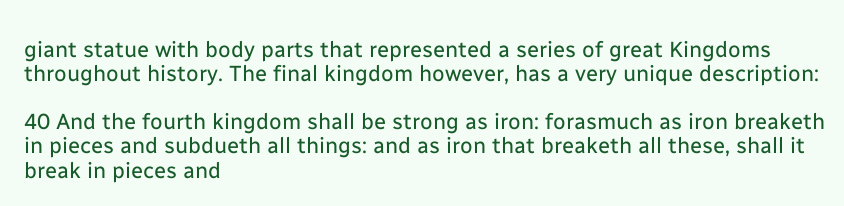giant statue with body parts that represented a series of great Kingdoms throughout history. The final kingdom however, has a very unique description:

40 And the fourth kingdom shall be strong as iron: forasmuch as iron breaketh in pieces and subdueth all things: and as iron that breaketh all these, shall it break in pieces and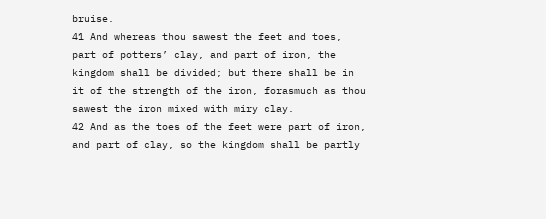bruise.
41 And whereas thou sawest the feet and toes, part of potters’ clay, and part of iron, the kingdom shall be divided; but there shall be in it of the strength of the iron, forasmuch as thou sawest the iron mixed with miry clay.
42 And as the toes of the feet were part of iron, and part of clay, so the kingdom shall be partly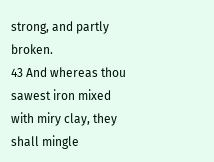strong, and partly broken.
43 And whereas thou sawest iron mixed with miry clay, they shall mingle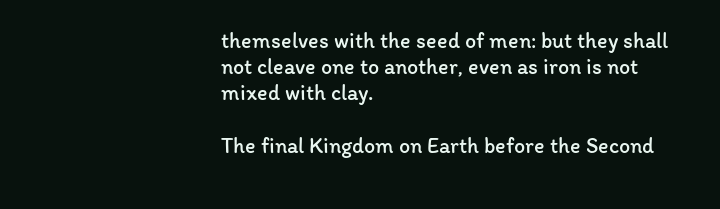themselves with the seed of men: but they shall not cleave one to another, even as iron is not mixed with clay.

The final Kingdom on Earth before the Second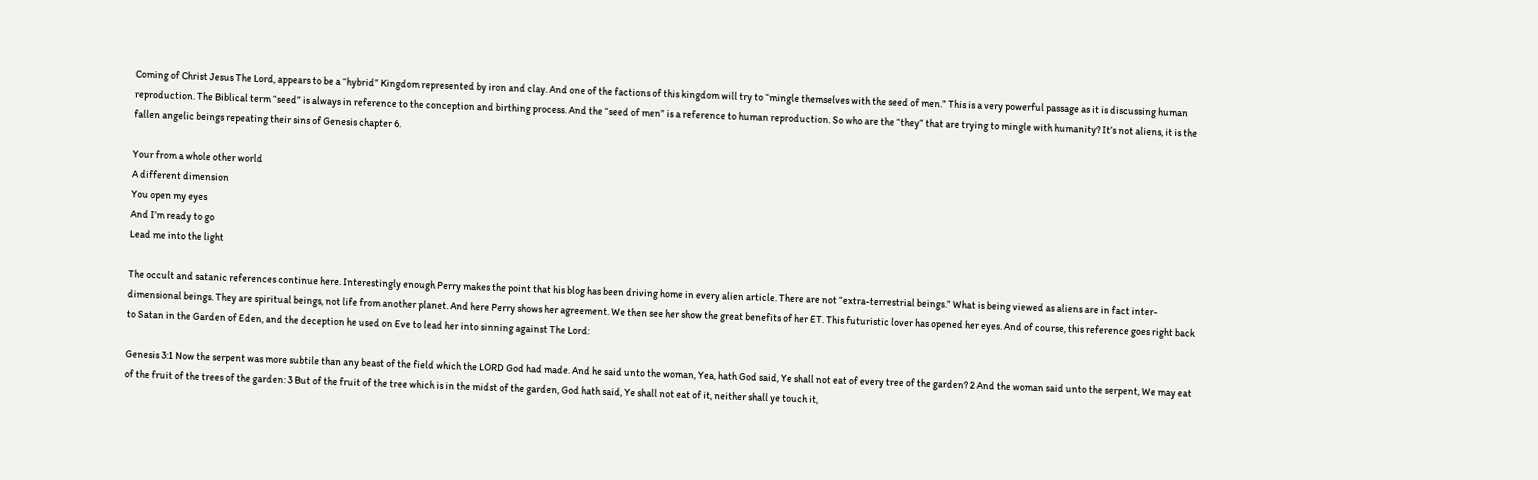Coming of Christ Jesus The Lord, appears to be a “hybrid” Kingdom represented by iron and clay. And one of the factions of this kingdom will try to “mingle themselves with the seed of men.” This is a very powerful passage as it is discussing human reproduction. The Biblical term “seed” is always in reference to the conception and birthing process. And the “seed of men” is a reference to human reproduction. So who are the “they” that are trying to mingle with humanity? It’s not aliens, it is the fallen angelic beings repeating their sins of Genesis chapter 6.

Your from a whole other world
A different dimension
You open my eyes
And I’m ready to go
Lead me into the light

The occult and satanic references continue here. Interestingly enough Perry makes the point that his blog has been driving home in every alien article. There are not “extra-terrestrial beings.” What is being viewed as aliens are in fact inter-dimensional beings. They are spiritual beings, not life from another planet. And here Perry shows her agreement. We then see her show the great benefits of her ET. This futuristic lover has opened her eyes. And of course, this reference goes right back to Satan in the Garden of Eden, and the deception he used on Eve to lead her into sinning against The Lord:

Genesis 3:1 Now the serpent was more subtile than any beast of the field which the LORD God had made. And he said unto the woman, Yea, hath God said, Ye shall not eat of every tree of the garden? 2 And the woman said unto the serpent, We may eat of the fruit of the trees of the garden: 3 But of the fruit of the tree which is in the midst of the garden, God hath said, Ye shall not eat of it, neither shall ye touch it,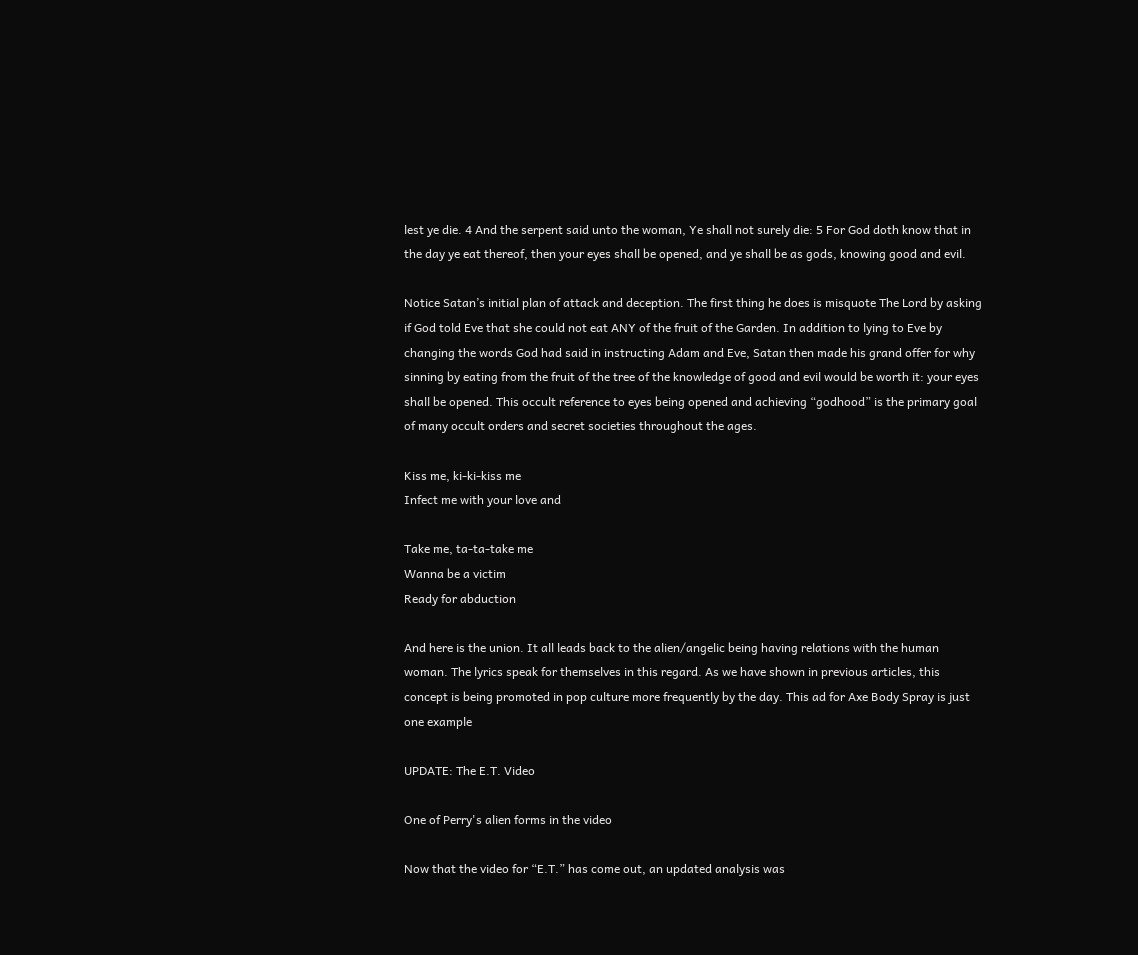lest ye die. 4 And the serpent said unto the woman, Ye shall not surely die: 5 For God doth know that in the day ye eat thereof, then your eyes shall be opened, and ye shall be as gods, knowing good and evil.

Notice Satan’s initial plan of attack and deception. The first thing he does is misquote The Lord by asking if God told Eve that she could not eat ANY of the fruit of the Garden. In addition to lying to Eve by changing the words God had said in instructing Adam and Eve, Satan then made his grand offer for why sinning by eating from the fruit of the tree of the knowledge of good and evil would be worth it: your eyes shall be opened. This occult reference to eyes being opened and achieving “godhood” is the primary goal of many occult orders and secret societies throughout the ages.

Kiss me, ki-ki-kiss me
Infect me with your love and

Take me, ta-ta-take me
Wanna be a victim
Ready for abduction

And here is the union. It all leads back to the alien/angelic being having relations with the human woman. The lyrics speak for themselves in this regard. As we have shown in previous articles, this concept is being promoted in pop culture more frequently by the day. This ad for Axe Body Spray is just one example

UPDATE: The E.T. Video

One of Perry's alien forms in the video

Now that the video for “E.T.” has come out, an updated analysis was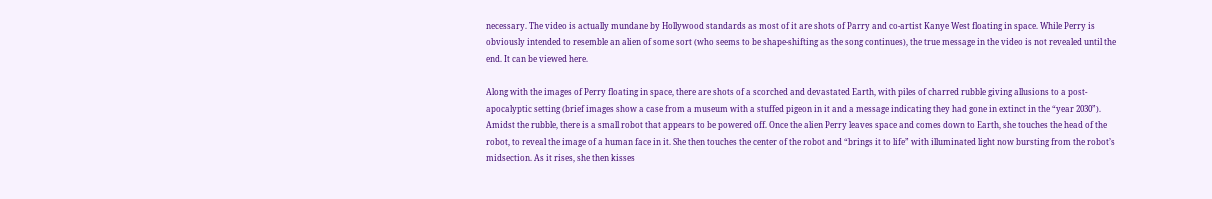necessary. The video is actually mundane by Hollywood standards as most of it are shots of Parry and co-artist Kanye West floating in space. While Perry is obviously intended to resemble an alien of some sort (who seems to be shape-shifting as the song continues), the true message in the video is not revealed until the end. It can be viewed here.

Along with the images of Perry floating in space, there are shots of a scorched and devastated Earth, with piles of charred rubble giving allusions to a post-apocalyptic setting (brief images show a case from a museum with a stuffed pigeon in it and a message indicating they had gone in extinct in the “year 2030”). Amidst the rubble, there is a small robot that appears to be powered off. Once the alien Perry leaves space and comes down to Earth, she touches the head of the robot, to reveal the image of a human face in it. She then touches the center of the robot and “brings it to life” with illuminated light now bursting from the robot’s midsection. As it rises, she then kisses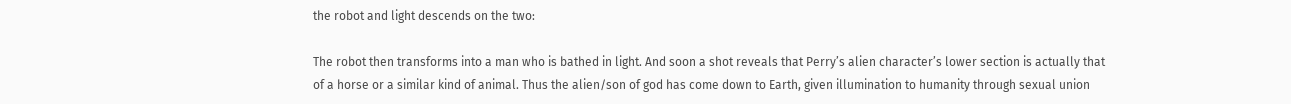the robot and light descends on the two:

The robot then transforms into a man who is bathed in light. And soon a shot reveals that Perry’s alien character’s lower section is actually that of a horse or a similar kind of animal. Thus the alien/son of god has come down to Earth, given illumination to humanity through sexual union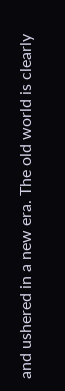and ushered in a new era. The old world is clearly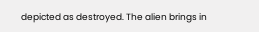depicted as destroyed. The alien brings in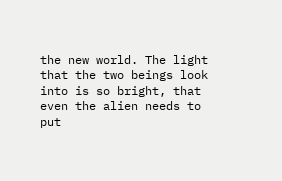the new world. The light that the two beings look into is so bright, that even the alien needs to put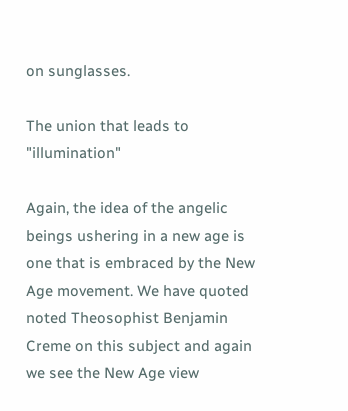on sunglasses.

The union that leads to "illumination"

Again, the idea of the angelic beings ushering in a new age is one that is embraced by the New Age movement. We have quoted noted Theosophist Benjamin Creme on this subject and again we see the New Age view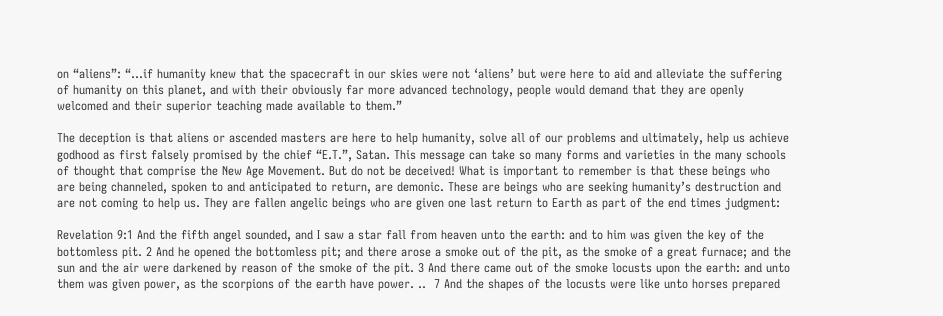on “aliens”: “…if humanity knew that the spacecraft in our skies were not ‘aliens’ but were here to aid and alleviate the suffering of humanity on this planet, and with their obviously far more advanced technology, people would demand that they are openly welcomed and their superior teaching made available to them.”

The deception is that aliens or ascended masters are here to help humanity, solve all of our problems and ultimately, help us achieve godhood as first falsely promised by the chief “E.T.”, Satan. This message can take so many forms and varieties in the many schools of thought that comprise the New Age Movement. But do not be deceived! What is important to remember is that these beings who are being channeled, spoken to and anticipated to return, are demonic. These are beings who are seeking humanity’s destruction and are not coming to help us. They are fallen angelic beings who are given one last return to Earth as part of the end times judgment:

Revelation 9:1 And the fifth angel sounded, and I saw a star fall from heaven unto the earth: and to him was given the key of the bottomless pit. 2 And he opened the bottomless pit; and there arose a smoke out of the pit, as the smoke of a great furnace; and the sun and the air were darkened by reason of the smoke of the pit. 3 And there came out of the smoke locusts upon the earth: and unto them was given power, as the scorpions of the earth have power. ..  7 And the shapes of the locusts were like unto horses prepared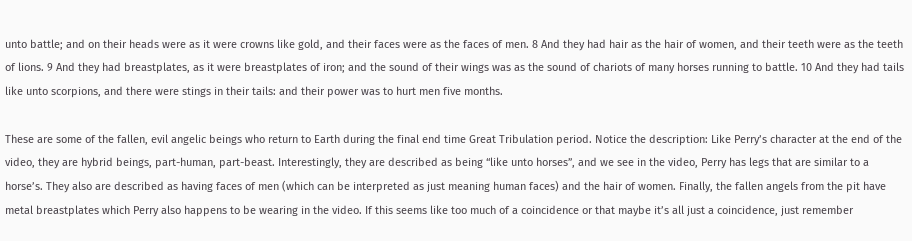unto battle; and on their heads were as it were crowns like gold, and their faces were as the faces of men. 8 And they had hair as the hair of women, and their teeth were as the teeth of lions. 9 And they had breastplates, as it were breastplates of iron; and the sound of their wings was as the sound of chariots of many horses running to battle. 10 And they had tails like unto scorpions, and there were stings in their tails: and their power was to hurt men five months.

These are some of the fallen, evil angelic beings who return to Earth during the final end time Great Tribulation period. Notice the description: Like Perry’s character at the end of the video, they are hybrid beings, part-human, part-beast. Interestingly, they are described as being “like unto horses”, and we see in the video, Perry has legs that are similar to a horse’s. They also are described as having faces of men (which can be interpreted as just meaning human faces) and the hair of women. Finally, the fallen angels from the pit have metal breastplates which Perry also happens to be wearing in the video. If this seems like too much of a coincidence or that maybe it’s all just a coincidence, just remember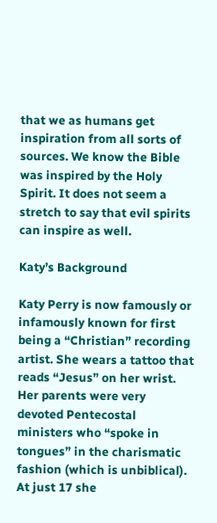that we as humans get inspiration from all sorts of sources. We know the Bible was inspired by the Holy Spirit. It does not seem a stretch to say that evil spirits can inspire as well.

Katy’s Background

Katy Perry is now famously or infamously known for first being a “Christian” recording artist. She wears a tattoo that reads “Jesus” on her wrist. Her parents were very devoted Pentecostal ministers who “spoke in tongues” in the charismatic fashion (which is unbiblical). At just 17 she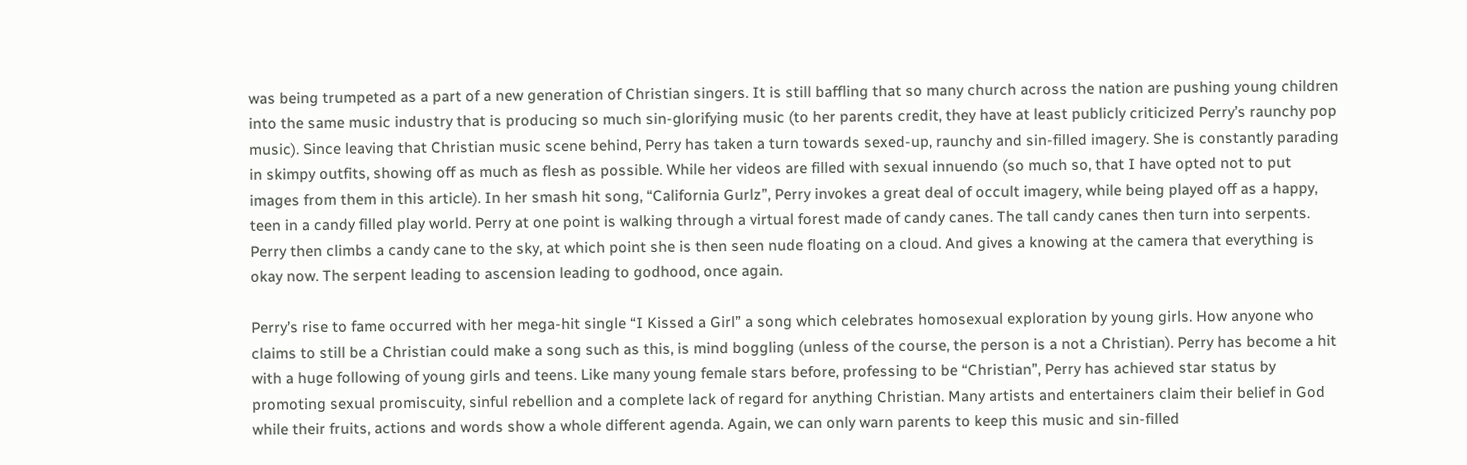was being trumpeted as a part of a new generation of Christian singers. It is still baffling that so many church across the nation are pushing young children into the same music industry that is producing so much sin-glorifying music (to her parents credit, they have at least publicly criticized Perry’s raunchy pop music). Since leaving that Christian music scene behind, Perry has taken a turn towards sexed-up, raunchy and sin-filled imagery. She is constantly parading in skimpy outfits, showing off as much as flesh as possible. While her videos are filled with sexual innuendo (so much so, that I have opted not to put images from them in this article). In her smash hit song, “California Gurlz”, Perry invokes a great deal of occult imagery, while being played off as a happy, teen in a candy filled play world. Perry at one point is walking through a virtual forest made of candy canes. The tall candy canes then turn into serpents. Perry then climbs a candy cane to the sky, at which point she is then seen nude floating on a cloud. And gives a knowing at the camera that everything is okay now. The serpent leading to ascension leading to godhood, once again.

Perry’s rise to fame occurred with her mega-hit single “I Kissed a Girl” a song which celebrates homosexual exploration by young girls. How anyone who claims to still be a Christian could make a song such as this, is mind boggling (unless of the course, the person is a not a Christian). Perry has become a hit with a huge following of young girls and teens. Like many young female stars before, professing to be “Christian”, Perry has achieved star status by promoting sexual promiscuity, sinful rebellion and a complete lack of regard for anything Christian. Many artists and entertainers claim their belief in God while their fruits, actions and words show a whole different agenda. Again, we can only warn parents to keep this music and sin-filled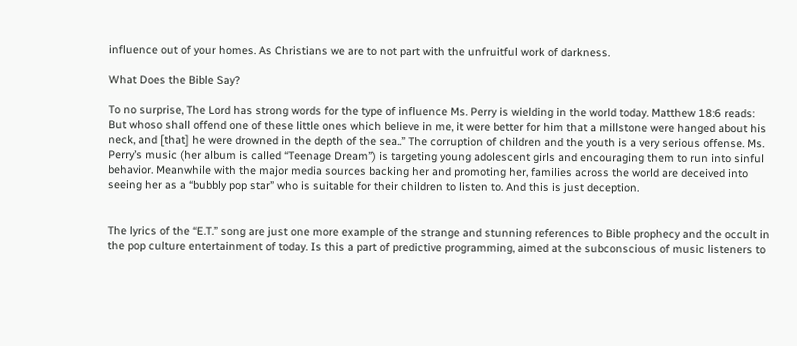influence out of your homes. As Christians we are to not part with the unfruitful work of darkness.

What Does the Bible Say?

To no surprise, The Lord has strong words for the type of influence Ms. Perry is wielding in the world today. Matthew 18:6 reads: But whoso shall offend one of these little ones which believe in me, it were better for him that a millstone were hanged about his neck, and [that] he were drowned in the depth of the sea..” The corruption of children and the youth is a very serious offense. Ms. Perry’s music (her album is called “Teenage Dream”) is targeting young adolescent girls and encouraging them to run into sinful behavior. Meanwhile with the major media sources backing her and promoting her, families across the world are deceived into seeing her as a “bubbly pop star” who is suitable for their children to listen to. And this is just deception.


The lyrics of the “E.T.” song are just one more example of the strange and stunning references to Bible prophecy and the occult in the pop culture entertainment of today. Is this a part of predictive programming, aimed at the subconscious of music listeners to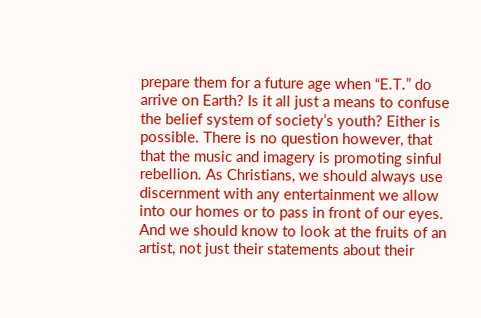prepare them for a future age when “E.T.” do arrive on Earth? Is it all just a means to confuse the belief system of society’s youth? Either is possible. There is no question however, that that the music and imagery is promoting sinful rebellion. As Christians, we should always use discernment with any entertainment we allow into our homes or to pass in front of our eyes. And we should know to look at the fruits of an artist, not just their statements about their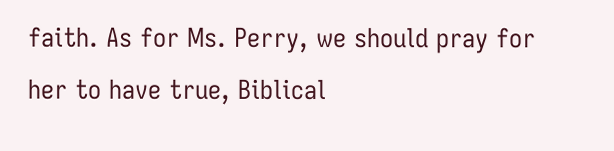faith. As for Ms. Perry, we should pray for her to have true, Biblical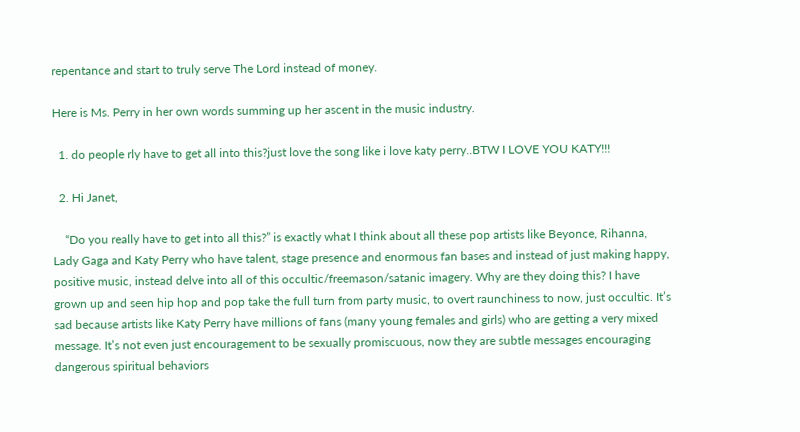repentance and start to truly serve The Lord instead of money.

Here is Ms. Perry in her own words summing up her ascent in the music industry.

  1. do people rly have to get all into this?just love the song like i love katy perry..BTW I LOVE YOU KATY!!!

  2. Hi Janet,

    “Do you really have to get into all this?” is exactly what I think about all these pop artists like Beyonce, Rihanna, Lady Gaga and Katy Perry who have talent, stage presence and enormous fan bases and instead of just making happy, positive music, instead delve into all of this occultic/freemason/satanic imagery. Why are they doing this? I have grown up and seen hip hop and pop take the full turn from party music, to overt raunchiness to now, just occultic. It’s sad because artists like Katy Perry have millions of fans (many young females and girls) who are getting a very mixed message. It’s not even just encouragement to be sexually promiscuous, now they are subtle messages encouraging dangerous spiritual behaviors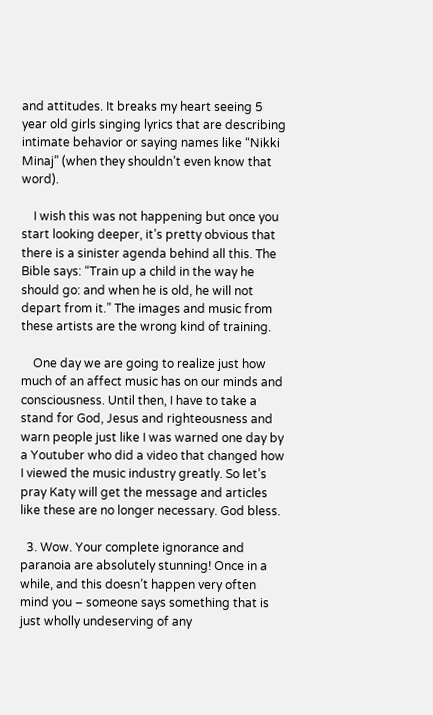and attitudes. It breaks my heart seeing 5 year old girls singing lyrics that are describing intimate behavior or saying names like “Nikki Minaj” (when they shouldn’t even know that word).

    I wish this was not happening but once you start looking deeper, it’s pretty obvious that there is a sinister agenda behind all this. The Bible says: “Train up a child in the way he should go: and when he is old, he will not depart from it.” The images and music from these artists are the wrong kind of training.

    One day we are going to realize just how much of an affect music has on our minds and consciousness. Until then, I have to take a stand for God, Jesus and righteousness and warn people just like I was warned one day by a Youtuber who did a video that changed how I viewed the music industry greatly. So let’s pray Katy will get the message and articles like these are no longer necessary. God bless.

  3. Wow. Your complete ignorance and paranoia are absolutely stunning! Once in a while, and this doesn’t happen very often mind you – someone says something that is just wholly undeserving of any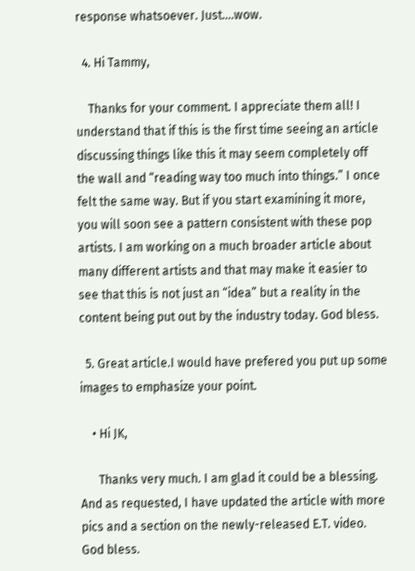response whatsoever. Just….wow.

  4. Hi Tammy,

    Thanks for your comment. I appreciate them all! I understand that if this is the first time seeing an article discussing things like this it may seem completely off the wall and “reading way too much into things.” I once felt the same way. But if you start examining it more, you will soon see a pattern consistent with these pop artists. I am working on a much broader article about many different artists and that may make it easier to see that this is not just an “idea” but a reality in the content being put out by the industry today. God bless.

  5. Great article.I would have prefered you put up some images to emphasize your point.

    • Hi JK,

      Thanks very much. I am glad it could be a blessing. And as requested, I have updated the article with more pics and a section on the newly-released E.T. video. God bless.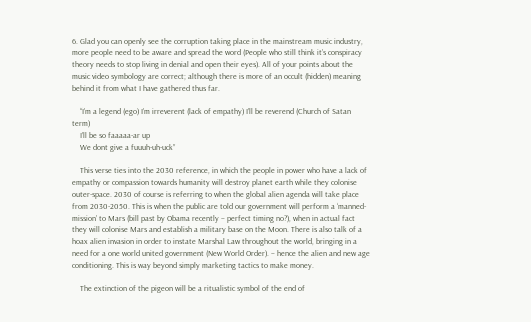6. Glad you can openly see the corruption taking place in the mainstream music industry, more people need to be aware and spread the word (People who still think it’s conspiracy theory needs to stop living in denial and open their eyes). All of your points about the music video symbology are correct; although there is more of an occult (hidden) meaning behind it from what I have gathered thus far.

    “I’m a legend (ego) I’m irreverent (lack of empathy) I’ll be reverend (Church of Satan term)
    I’ll be so faaaaa-ar up
    We dont give a fuuuh-uh-uck”

    This verse ties into the 2030 reference, in which the people in power who have a lack of empathy or compassion towards humanity will destroy planet earth while they colonise outer-space. 2030 of course is referring to when the global alien agenda will take place from 2030-2050. This is when the public are told our government will perform a ‘manned-mission’ to Mars (bill past by Obama recently – perfect timing no?), when in actual fact they will colonise Mars and establish a military base on the Moon. There is also talk of a hoax alien invasion in order to instate Marshal Law throughout the world, bringing in a need for a one world united government (New World Order). – hence the alien and new age conditioning. This is way beyond simply marketing tactics to make money.

    The extinction of the pigeon will be a ritualistic symbol of the end of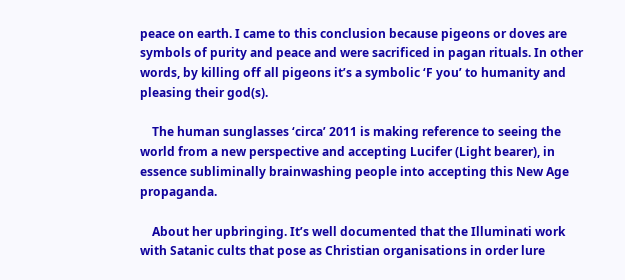peace on earth. I came to this conclusion because pigeons or doves are symbols of purity and peace and were sacrificed in pagan rituals. In other words, by killing off all pigeons it’s a symbolic ‘F you’ to humanity and pleasing their god(s).

    The human sunglasses ‘circa’ 2011 is making reference to seeing the world from a new perspective and accepting Lucifer (Light bearer), in essence subliminally brainwashing people into accepting this New Age propaganda.

    About her upbringing. It’s well documented that the Illuminati work with Satanic cults that pose as Christian organisations in order lure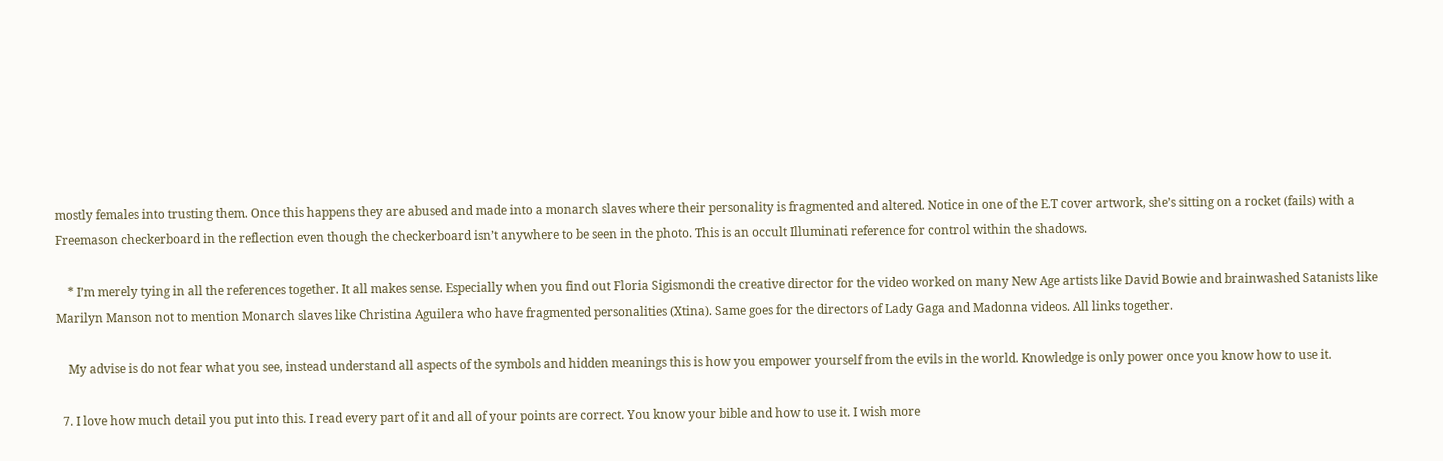mostly females into trusting them. Once this happens they are abused and made into a monarch slaves where their personality is fragmented and altered. Notice in one of the E.T cover artwork, she’s sitting on a rocket (fails) with a Freemason checkerboard in the reflection even though the checkerboard isn’t anywhere to be seen in the photo. This is an occult Illuminati reference for control within the shadows.

    * I’m merely tying in all the references together. It all makes sense. Especially when you find out Floria Sigismondi the creative director for the video worked on many New Age artists like David Bowie and brainwashed Satanists like Marilyn Manson not to mention Monarch slaves like Christina Aguilera who have fragmented personalities (Xtina). Same goes for the directors of Lady Gaga and Madonna videos. All links together.

    My advise is do not fear what you see, instead understand all aspects of the symbols and hidden meanings this is how you empower yourself from the evils in the world. Knowledge is only power once you know how to use it.

  7. I love how much detail you put into this. I read every part of it and all of your points are correct. You know your bible and how to use it. I wish more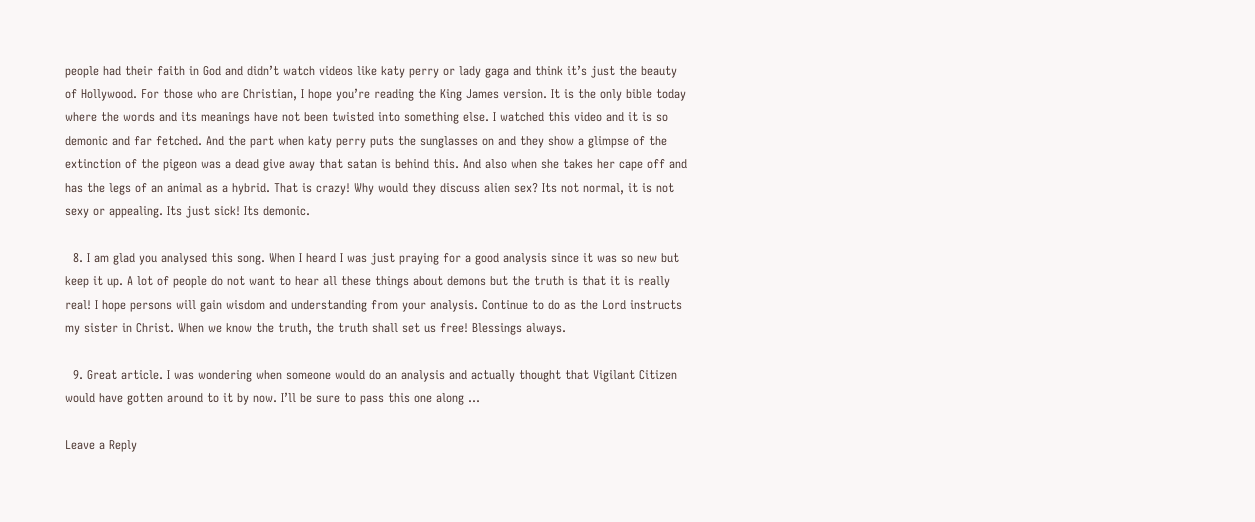people had their faith in God and didn’t watch videos like katy perry or lady gaga and think it’s just the beauty of Hollywood. For those who are Christian, I hope you’re reading the King James version. It is the only bible today where the words and its meanings have not been twisted into something else. I watched this video and it is so demonic and far fetched. And the part when katy perry puts the sunglasses on and they show a glimpse of the extinction of the pigeon was a dead give away that satan is behind this. And also when she takes her cape off and has the legs of an animal as a hybrid. That is crazy! Why would they discuss alien sex? Its not normal, it is not sexy or appealing. Its just sick! Its demonic.

  8. I am glad you analysed this song. When I heard I was just praying for a good analysis since it was so new but keep it up. A lot of people do not want to hear all these things about demons but the truth is that it is really real! I hope persons will gain wisdom and understanding from your analysis. Continue to do as the Lord instructs my sister in Christ. When we know the truth, the truth shall set us free! Blessings always.

  9. Great article. I was wondering when someone would do an analysis and actually thought that Vigilant Citizen would have gotten around to it by now. I’ll be sure to pass this one along …

Leave a Reply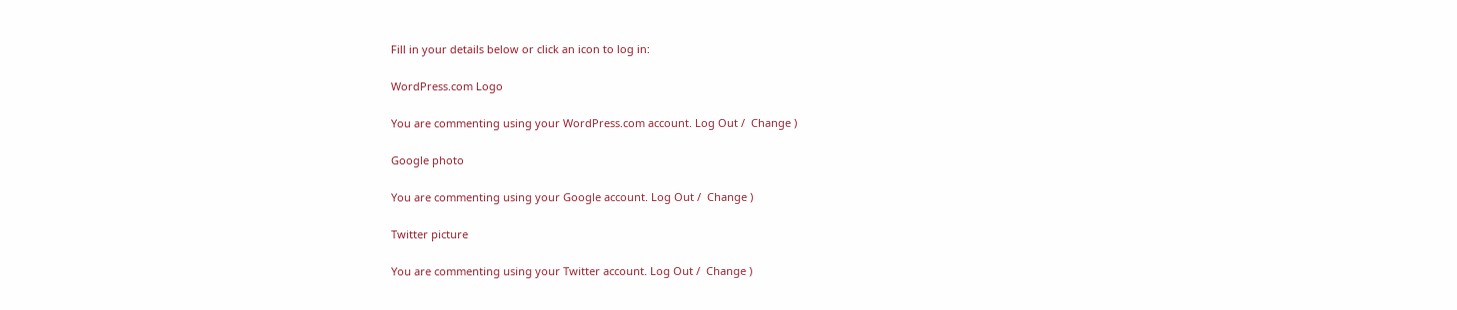Fill in your details below or click an icon to log in:

WordPress.com Logo

You are commenting using your WordPress.com account. Log Out /  Change )

Google photo

You are commenting using your Google account. Log Out /  Change )

Twitter picture

You are commenting using your Twitter account. Log Out /  Change )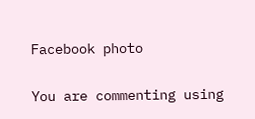Facebook photo

You are commenting using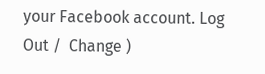your Facebook account. Log Out /  Change )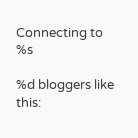Connecting to %s

%d bloggers like this: